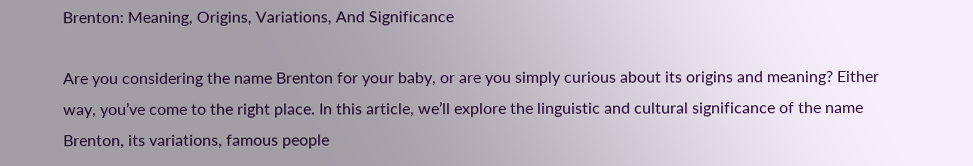Brenton: Meaning, Origins, Variations, And Significance

Are you considering the name Brenton for your baby, or are you simply curious about its origins and meaning? Either way, you’ve come to the right place. In this article, we’ll explore the linguistic and cultural significance of the name Brenton, its variations, famous people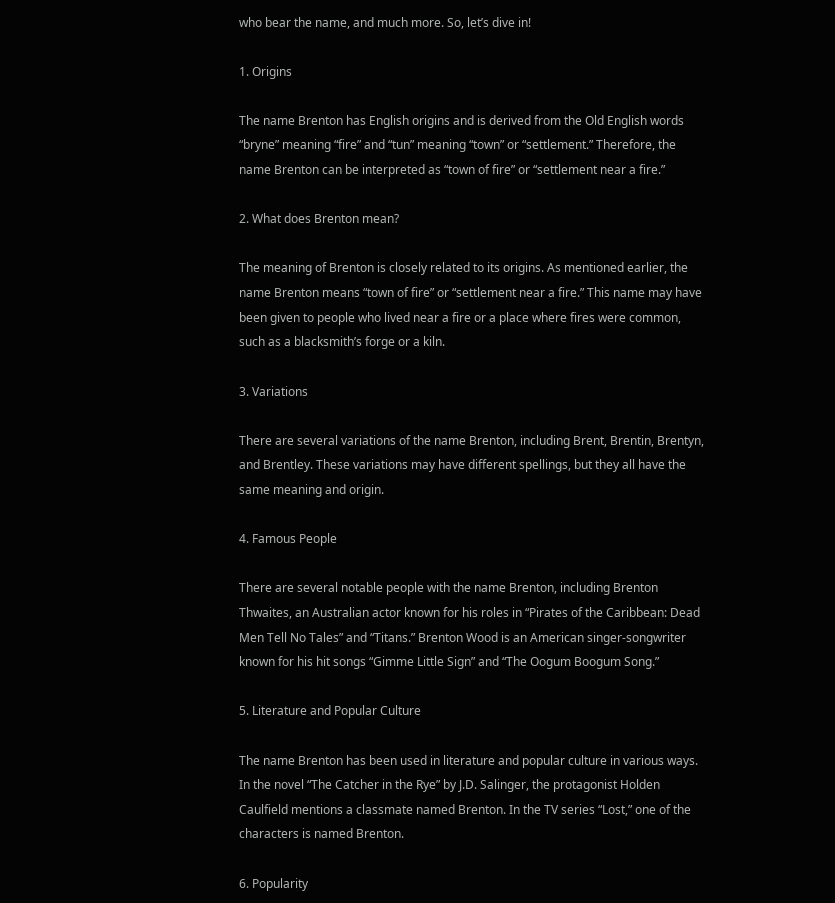who bear the name, and much more. So, let’s dive in!

1. Origins

The name Brenton has English origins and is derived from the Old English words “bryne” meaning “fire” and “tun” meaning “town” or “settlement.” Therefore, the name Brenton can be interpreted as “town of fire” or “settlement near a fire.”

2. What does Brenton mean?

The meaning of Brenton is closely related to its origins. As mentioned earlier, the name Brenton means “town of fire” or “settlement near a fire.” This name may have been given to people who lived near a fire or a place where fires were common, such as a blacksmith’s forge or a kiln.

3. Variations

There are several variations of the name Brenton, including Brent, Brentin, Brentyn, and Brentley. These variations may have different spellings, but they all have the same meaning and origin.

4. Famous People

There are several notable people with the name Brenton, including Brenton Thwaites, an Australian actor known for his roles in “Pirates of the Caribbean: Dead Men Tell No Tales” and “Titans.” Brenton Wood is an American singer-songwriter known for his hit songs “Gimme Little Sign” and “The Oogum Boogum Song.”

5. Literature and Popular Culture

The name Brenton has been used in literature and popular culture in various ways. In the novel “The Catcher in the Rye” by J.D. Salinger, the protagonist Holden Caulfield mentions a classmate named Brenton. In the TV series “Lost,” one of the characters is named Brenton.

6. Popularity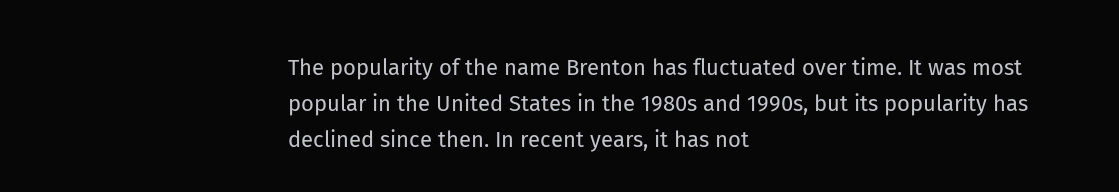The popularity of the name Brenton has fluctuated over time. It was most popular in the United States in the 1980s and 1990s, but its popularity has declined since then. In recent years, it has not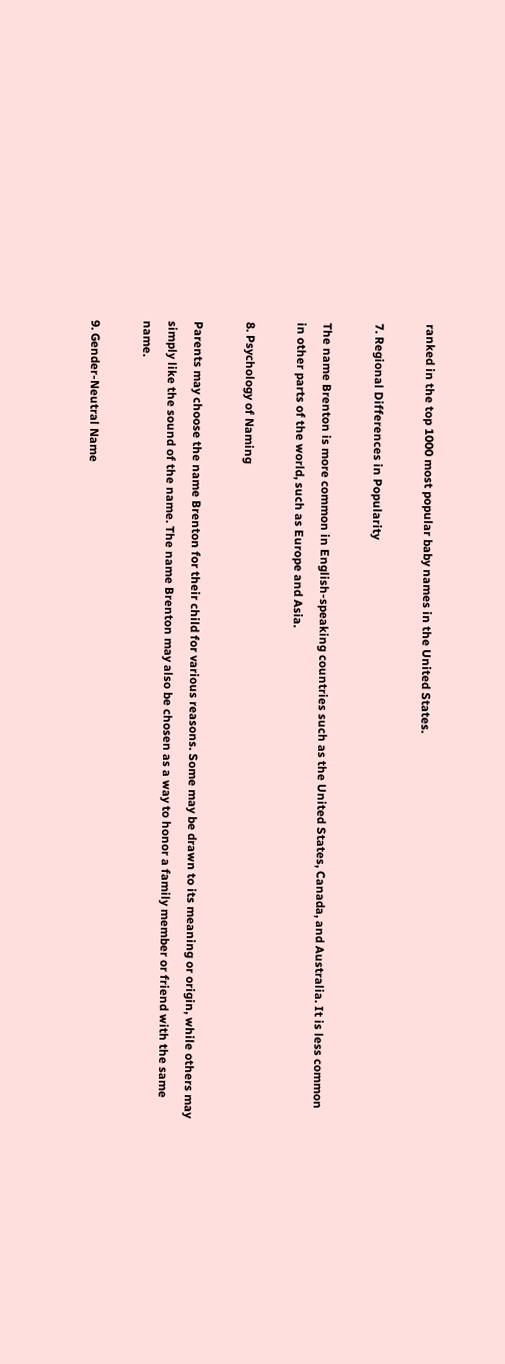ranked in the top 1000 most popular baby names in the United States.

7. Regional Differences in Popularity

The name Brenton is more common in English-speaking countries such as the United States, Canada, and Australia. It is less common in other parts of the world, such as Europe and Asia.

8. Psychology of Naming

Parents may choose the name Brenton for their child for various reasons. Some may be drawn to its meaning or origin, while others may simply like the sound of the name. The name Brenton may also be chosen as a way to honor a family member or friend with the same name.

9. Gender-Neutral Name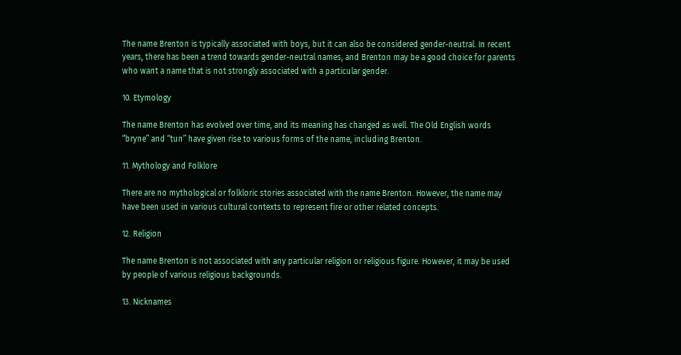The name Brenton is typically associated with boys, but it can also be considered gender-neutral. In recent years, there has been a trend towards gender-neutral names, and Brenton may be a good choice for parents who want a name that is not strongly associated with a particular gender.

10. Etymology

The name Brenton has evolved over time, and its meaning has changed as well. The Old English words “bryne” and “tun” have given rise to various forms of the name, including Brenton.

11. Mythology and Folklore

There are no mythological or folkloric stories associated with the name Brenton. However, the name may have been used in various cultural contexts to represent fire or other related concepts.

12. Religion

The name Brenton is not associated with any particular religion or religious figure. However, it may be used by people of various religious backgrounds.

13. Nicknames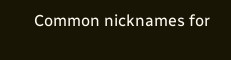Common nicknames for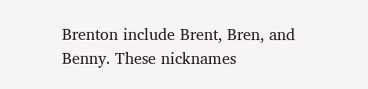Brenton include Brent, Bren, and Benny. These nicknames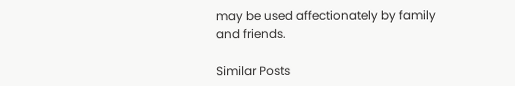may be used affectionately by family and friends.

Similar Posts